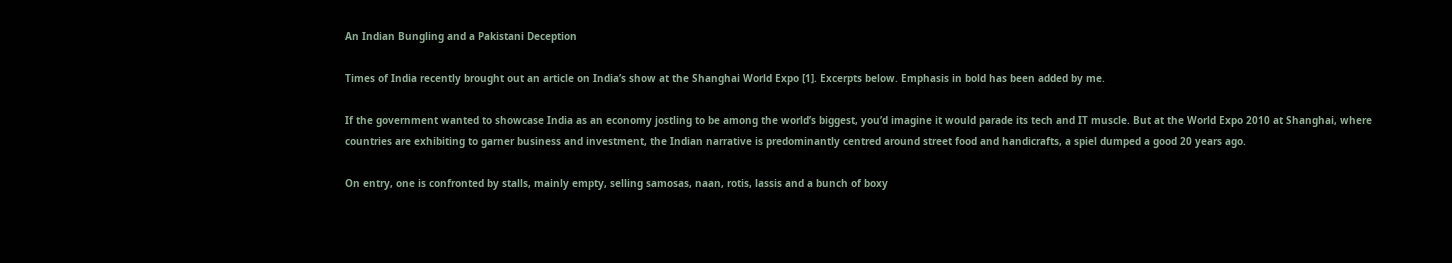An Indian Bungling and a Pakistani Deception

Times of India recently brought out an article on India’s show at the Shanghai World Expo [1]. Excerpts below. Emphasis in bold has been added by me.

If the government wanted to showcase India as an economy jostling to be among the world’s biggest, you’d imagine it would parade its tech and IT muscle. But at the World Expo 2010 at Shanghai, where countries are exhibiting to garner business and investment, the Indian narrative is predominantly centred around street food and handicrafts, a spiel dumped a good 20 years ago.

On entry, one is confronted by stalls, mainly empty, selling samosas, naan, rotis, lassis and a bunch of boxy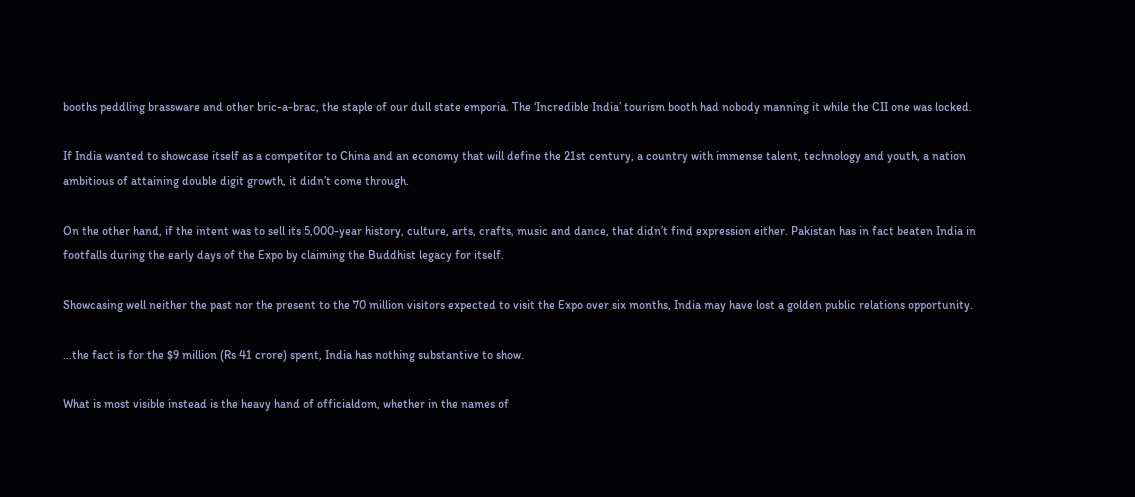booths peddling brassware and other bric-a-brac, the staple of our dull state emporia. The ‘Incredible India’ tourism booth had nobody manning it while the CII one was locked.

If India wanted to showcase itself as a competitor to China and an economy that will define the 21st century, a country with immense talent, technology and youth, a nation ambitious of attaining double digit growth, it didn’t come through.

On the other hand, if the intent was to sell its 5,000-year history, culture, arts, crafts, music and dance, that didn’t find expression either. Pakistan has in fact beaten India in footfalls during the early days of the Expo by claiming the Buddhist legacy for itself.

Showcasing well neither the past nor the present to the 70 million visitors expected to visit the Expo over six months, India may have lost a golden public relations opportunity.

…the fact is for the $9 million (Rs 41 crore) spent, India has nothing substantive to show.

What is most visible instead is the heavy hand of officialdom, whether in the names of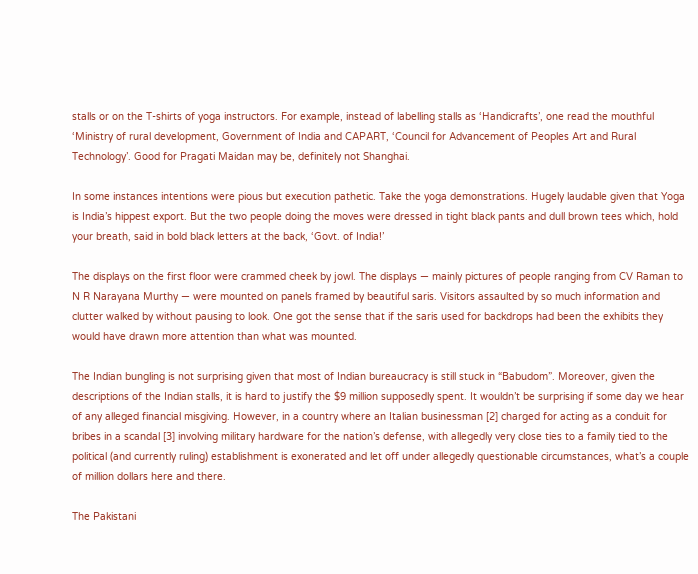stalls or on the T-shirts of yoga instructors. For example, instead of labelling stalls as ‘Handicrafts’, one read the mouthful ‘Ministry of rural development, Government of India and CAPART, ‘Council for Advancement of Peoples Art and Rural Technology’. Good for Pragati Maidan may be, definitely not Shanghai.

In some instances intentions were pious but execution pathetic. Take the yoga demonstrations. Hugely laudable given that Yoga is India’s hippest export. But the two people doing the moves were dressed in tight black pants and dull brown tees which, hold your breath, said in bold black letters at the back, ‘Govt. of India!’

The displays on the first floor were crammed cheek by jowl. The displays — mainly pictures of people ranging from CV Raman to N R Narayana Murthy — were mounted on panels framed by beautiful saris. Visitors assaulted by so much information and clutter walked by without pausing to look. One got the sense that if the saris used for backdrops had been the exhibits they would have drawn more attention than what was mounted.

The Indian bungling is not surprising given that most of Indian bureaucracy is still stuck in “Babudom”. Moreover, given the descriptions of the Indian stalls, it is hard to justify the $9 million supposedly spent. It wouldn’t be surprising if some day we hear of any alleged financial misgiving. However, in a country where an Italian businessman [2] charged for acting as a conduit for bribes in a scandal [3] involving military hardware for the nation’s defense, with allegedly very close ties to a family tied to the political (and currently ruling) establishment is exonerated and let off under allegedly questionable circumstances, what’s a couple of million dollars here and there.

The Pakistani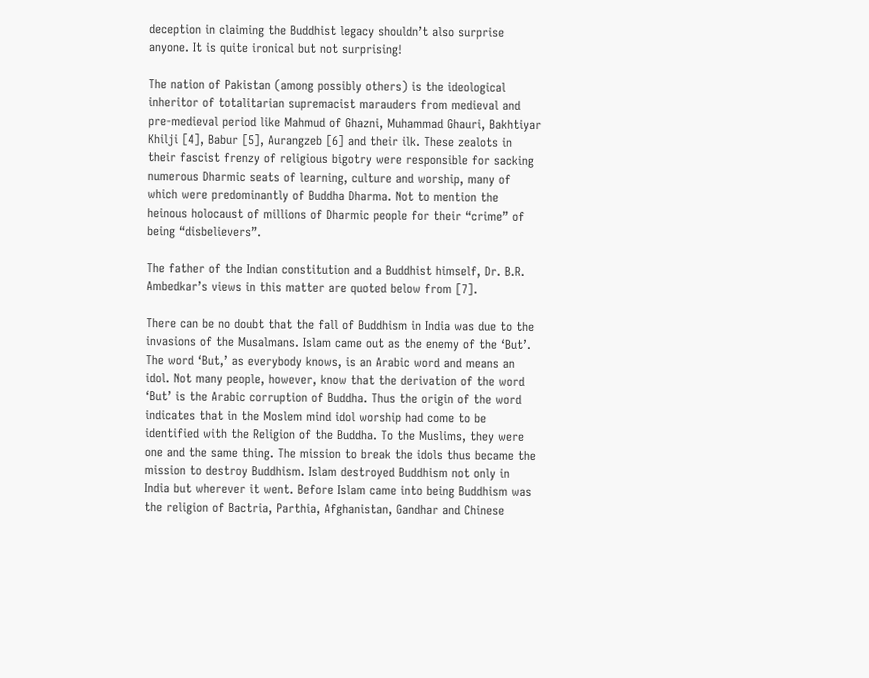deception in claiming the Buddhist legacy shouldn’t also surprise anyone. It is quite ironical but not surprising!

The nation of Pakistan (among possibly others) is the ideological inheritor of totalitarian supremacist marauders from medieval and pre-medieval period like Mahmud of Ghazni, Muhammad Ghauri, Bakhtiyar Khilji [4], Babur [5], Aurangzeb [6] and their ilk. These zealots in their fascist frenzy of religious bigotry were responsible for sacking numerous Dharmic seats of learning, culture and worship, many of which were predominantly of Buddha Dharma. Not to mention the heinous holocaust of millions of Dharmic people for their “crime” of being “disbelievers”.

The father of the Indian constitution and a Buddhist himself, Dr. B.R. Ambedkar’s views in this matter are quoted below from [7].

There can be no doubt that the fall of Buddhism in India was due to the invasions of the Musalmans. Islam came out as the enemy of the ‘But’. The word ‘But,’ as everybody knows, is an Arabic word and means an idol. Not many people, however, know that the derivation of the word ‘But’ is the Arabic corruption of Buddha. Thus the origin of the word indicates that in the Moslem mind idol worship had come to be identified with the Religion of the Buddha. To the Muslims, they were one and the same thing. The mission to break the idols thus became the mission to destroy Buddhism. Islam destroyed Buddhism not only in India but wherever it went. Before Islam came into being Buddhism was the religion of Bactria, Parthia, Afghanistan, Gandhar and Chinese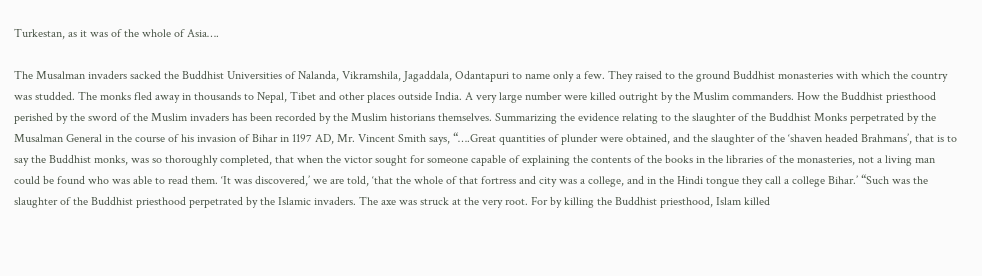Turkestan, as it was of the whole of Asia….

The Musalman invaders sacked the Buddhist Universities of Nalanda, Vikramshila, Jagaddala, Odantapuri to name only a few. They raised to the ground Buddhist monasteries with which the country was studded. The monks fled away in thousands to Nepal, Tibet and other places outside India. A very large number were killed outright by the Muslim commanders. How the Buddhist priesthood perished by the sword of the Muslim invaders has been recorded by the Muslim historians themselves. Summarizing the evidence relating to the slaughter of the Buddhist Monks perpetrated by the Musalman General in the course of his invasion of Bihar in 1197 AD, Mr. Vincent Smith says, “….Great quantities of plunder were obtained, and the slaughter of the ‘shaven headed Brahmans’, that is to say the Buddhist monks, was so thoroughly completed, that when the victor sought for someone capable of explaining the contents of the books in the libraries of the monasteries, not a living man could be found who was able to read them. ‘It was discovered,’ we are told, ‘that the whole of that fortress and city was a college, and in the Hindi tongue they call a college Bihar.’ “Such was the slaughter of the Buddhist priesthood perpetrated by the Islamic invaders. The axe was struck at the very root. For by killing the Buddhist priesthood, Islam killed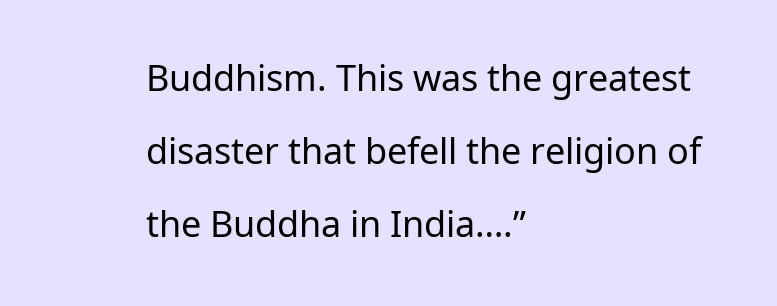Buddhism. This was the greatest disaster that befell the religion of the Buddha in India….”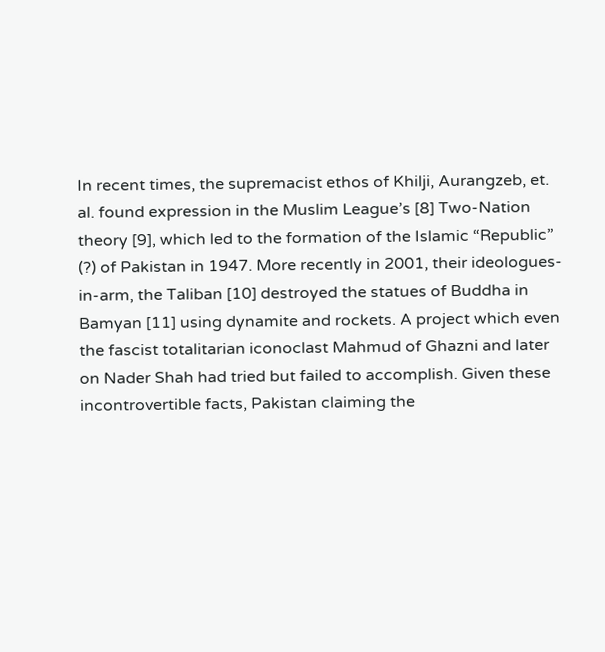In recent times, the supremacist ethos of Khilji, Aurangzeb, et. al. found expression in the Muslim League’s [8] Two-Nation theory [9], which led to the formation of the Islamic “Republic” (?) of Pakistan in 1947. More recently in 2001, their ideologues-in-arm, the Taliban [10] destroyed the statues of Buddha in Bamyan [11] using dynamite and rockets. A project which even the fascist totalitarian iconoclast Mahmud of Ghazni and later on Nader Shah had tried but failed to accomplish. Given these incontrovertible facts, Pakistan claiming the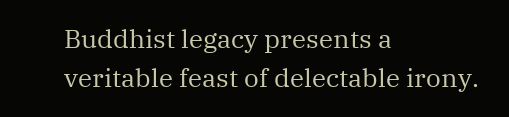Buddhist legacy presents a veritable feast of delectable irony.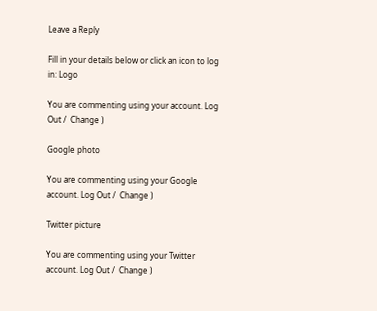Leave a Reply

Fill in your details below or click an icon to log in: Logo

You are commenting using your account. Log Out /  Change )

Google photo

You are commenting using your Google account. Log Out /  Change )

Twitter picture

You are commenting using your Twitter account. Log Out /  Change )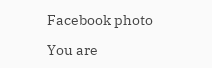Facebook photo

You are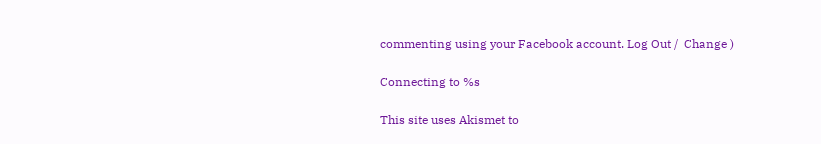commenting using your Facebook account. Log Out /  Change )

Connecting to %s

This site uses Akismet to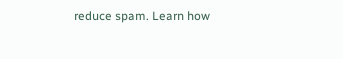reduce spam. Learn how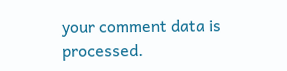your comment data is processed.